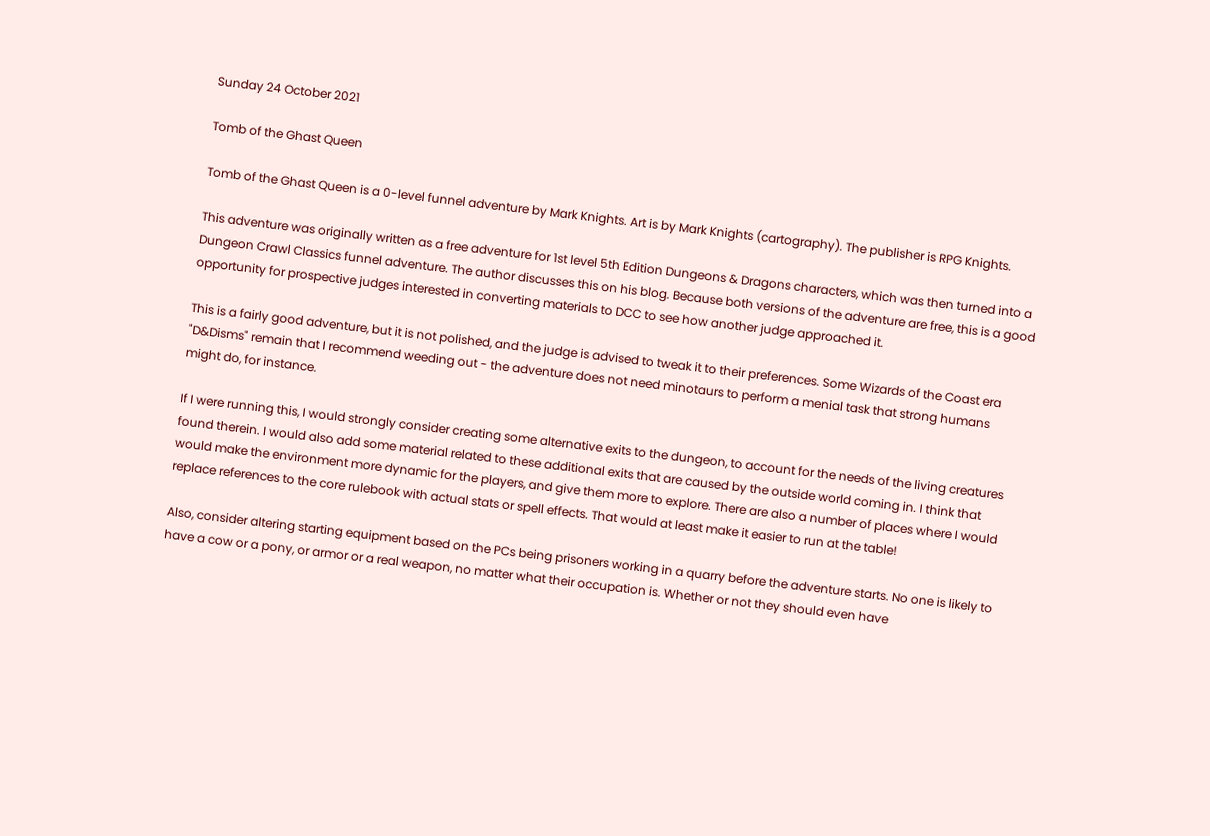Sunday 24 October 2021

Tomb of the Ghast Queen

Tomb of the Ghast Queen is a 0-level funnel adventure by Mark Knights. Art is by Mark Knights (cartography). The publisher is RPG Knights.

This adventure was originally written as a free adventure for 1st level 5th Edition Dungeons & Dragons characters, which was then turned into a Dungeon Crawl Classics funnel adventure. The author discusses this on his blog. Because both versions of the adventure are free, this is a good opportunity for prospective judges interested in converting materials to DCC to see how another judge approached it.

This is a fairly good adventure, but it is not polished, and the judge is advised to tweak it to their preferences. Some Wizards of the Coast era "D&Disms" remain that I recommend weeding out - the adventure does not need minotaurs to perform a menial task that strong humans might do, for instance.

If I were running this, I would strongly consider creating some alternative exits to the dungeon, to account for the needs of the living creatures found therein. I would also add some material related to these additional exits that are caused by the outside world coming in. I think that would make the environment more dynamic for the players, and give them more to explore. There are also a number of places where I would replace references to the core rulebook with actual stats or spell effects. That would at least make it easier to run at the table!

Also, consider altering starting equipment based on the PCs being prisoners working in a quarry before the adventure starts. No one is likely to have a cow or a pony, or armor or a real weapon, no matter what their occupation is. Whether or not they should even have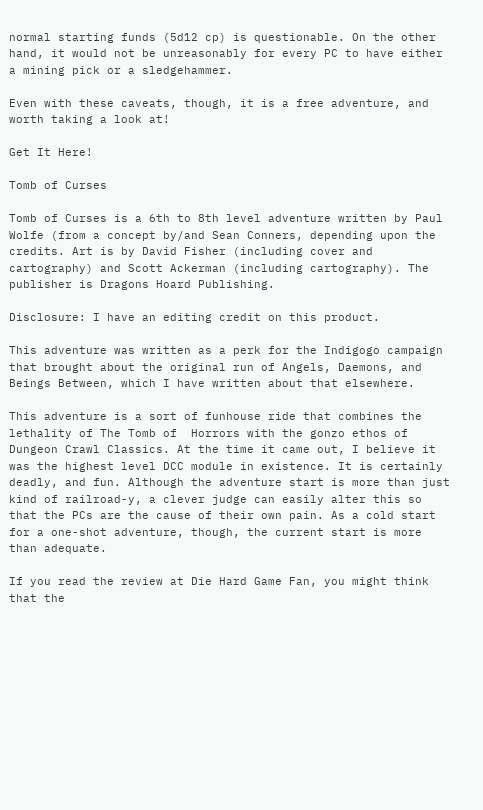normal starting funds (5d12 cp) is questionable. On the other hand, it would not be unreasonably for every PC to have either a mining pick or a sledgehammer.

Even with these caveats, though, it is a free adventure, and worth taking a look at!

Get It Here!

Tomb of Curses

Tomb of Curses is a 6th to 8th level adventure written by Paul Wolfe (from a concept by/and Sean Conners, depending upon the credits. Art is by David Fisher (including cover and cartography) and Scott Ackerman (including cartography). The publisher is Dragons Hoard Publishing.

Disclosure: I have an editing credit on this product.

This adventure was written as a perk for the Indigogo campaign that brought about the original run of Angels, Daemons, and Beings Between, which I have written about that elsewhere.

This adventure is a sort of funhouse ride that combines the lethality of The Tomb of  Horrors with the gonzo ethos of Dungeon Crawl Classics. At the time it came out, I believe it was the highest level DCC module in existence. It is certainly deadly, and fun. Although the adventure start is more than just kind of railroad-y, a clever judge can easily alter this so that the PCs are the cause of their own pain. As a cold start for a one-shot adventure, though, the current start is more than adequate.

If you read the review at Die Hard Game Fan, you might think that the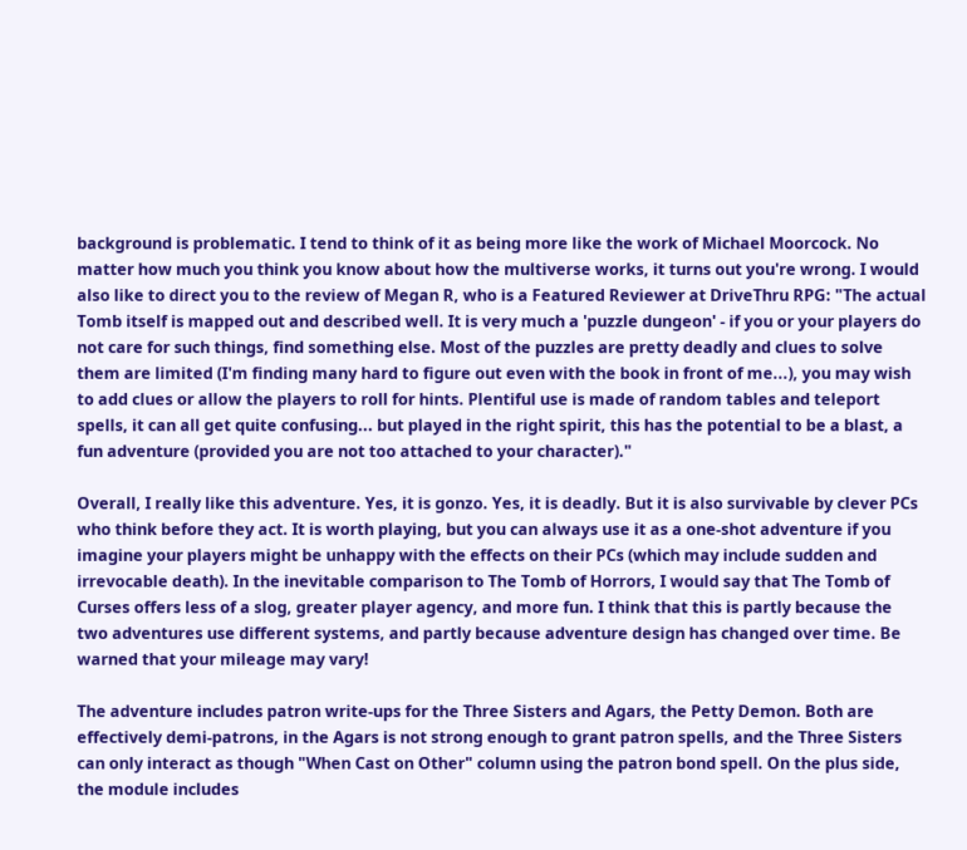background is problematic. I tend to think of it as being more like the work of Michael Moorcock. No matter how much you think you know about how the multiverse works, it turns out you're wrong. I would also like to direct you to the review of Megan R, who is a Featured Reviewer at DriveThru RPG: "The actual Tomb itself is mapped out and described well. It is very much a 'puzzle dungeon' - if you or your players do not care for such things, find something else. Most of the puzzles are pretty deadly and clues to solve them are limited (I'm finding many hard to figure out even with the book in front of me...), you may wish to add clues or allow the players to roll for hints. Plentiful use is made of random tables and teleport spells, it can all get quite confusing... but played in the right spirit, this has the potential to be a blast, a fun adventure (provided you are not too attached to your character)."

Overall, I really like this adventure. Yes, it is gonzo. Yes, it is deadly. But it is also survivable by clever PCs who think before they act. It is worth playing, but you can always use it as a one-shot adventure if you imagine your players might be unhappy with the effects on their PCs (which may include sudden and irrevocable death). In the inevitable comparison to The Tomb of Horrors, I would say that The Tomb of Curses offers less of a slog, greater player agency, and more fun. I think that this is partly because the two adventures use different systems, and partly because adventure design has changed over time. Be warned that your mileage may vary!

The adventure includes patron write-ups for the Three Sisters and Agars, the Petty Demon. Both are effectively demi-patrons, in the Agars is not strong enough to grant patron spells, and the Three Sisters can only interact as though "When Cast on Other" column using the patron bond spell. On the plus side, the module includes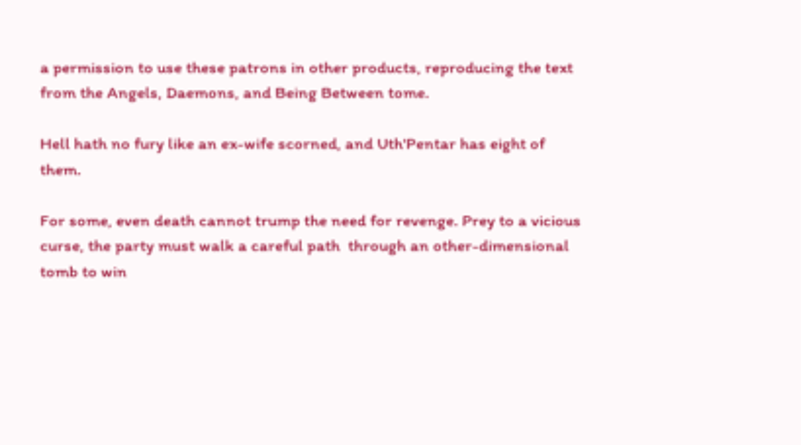a permission to use these patrons in other products, reproducing the text from the Angels, Daemons, and Being Between tome.

Hell hath no fury like an ex-wife scorned, and Uth'Pentar has eight of them.

For some, even death cannot trump the need for revenge. Prey to a vicious curse, the party must walk a careful path  through an other-dimensional tomb to win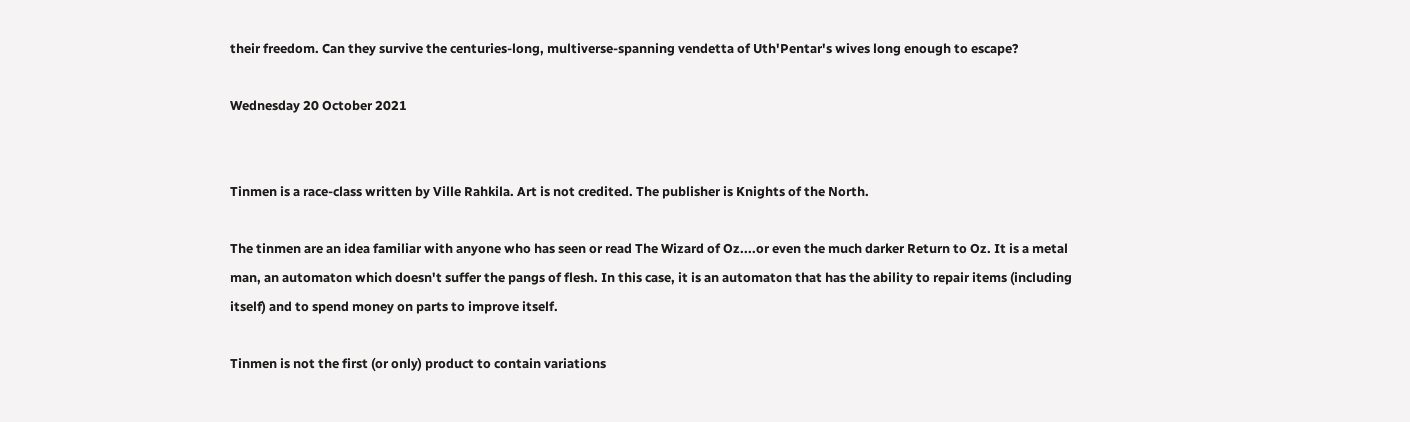their freedom. Can they survive the centuries-long, multiverse-spanning vendetta of Uth'Pentar's wives long enough to escape?

Wednesday 20 October 2021


Tinmen is a race-class written by Ville Rahkila. Art is not credited. The publisher is Knights of the North.

The tinmen are an idea familiar with anyone who has seen or read The Wizard of Oz....or even the much darker Return to Oz. It is a metal man, an automaton which doesn't suffer the pangs of flesh. In this case, it is an automaton that has the ability to repair items (including itself) and to spend money on parts to improve itself.

Tinmen is not the first (or only) product to contain variations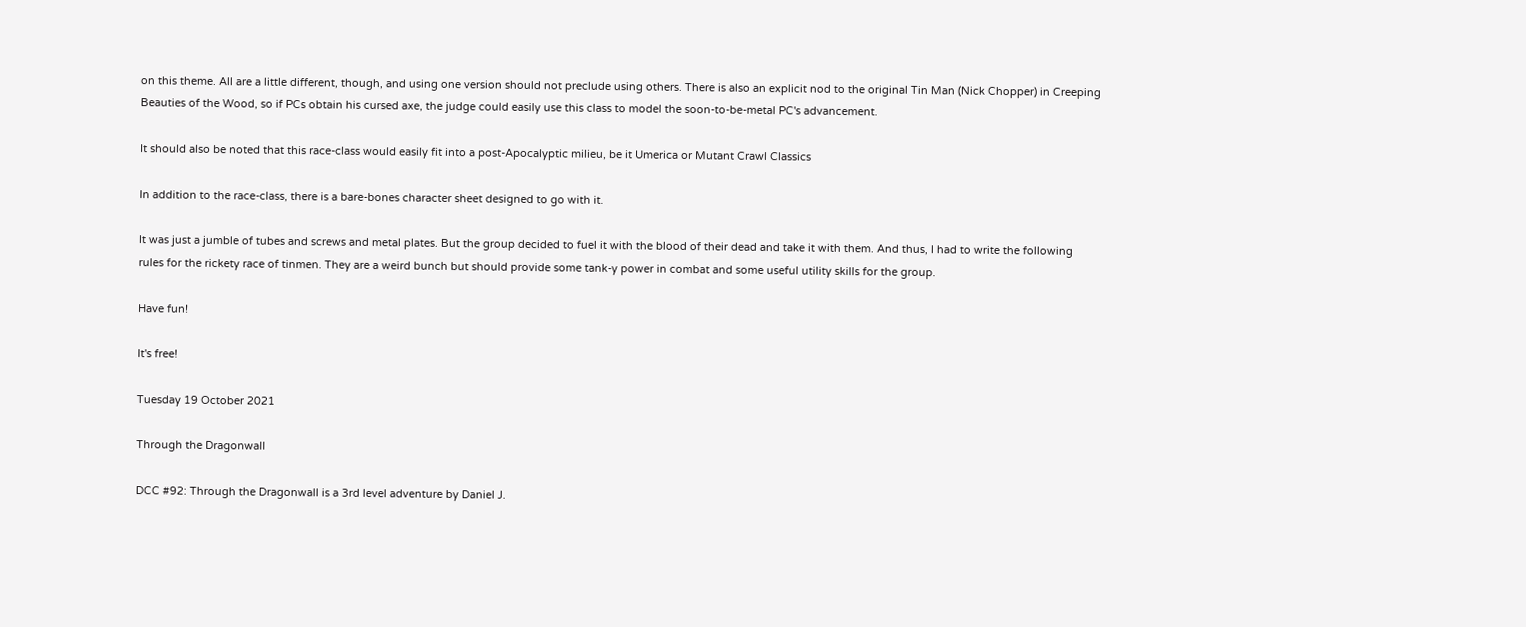on this theme. All are a little different, though, and using one version should not preclude using others. There is also an explicit nod to the original Tin Man (Nick Chopper) in Creeping Beauties of the Wood, so if PCs obtain his cursed axe, the judge could easily use this class to model the soon-to-be-metal PC's advancement.

It should also be noted that this race-class would easily fit into a post-Apocalyptic milieu, be it Umerica or Mutant Crawl Classics

In addition to the race-class, there is a bare-bones character sheet designed to go with it.

It was just a jumble of tubes and screws and metal plates. But the group decided to fuel it with the blood of their dead and take it with them. And thus, I had to write the following rules for the rickety race of tinmen. They are a weird bunch but should provide some tank-y power in combat and some useful utility skills for the group.

Have fun!

It's free!

Tuesday 19 October 2021

Through the Dragonwall

DCC #92: Through the Dragonwall is a 3rd level adventure by Daniel J.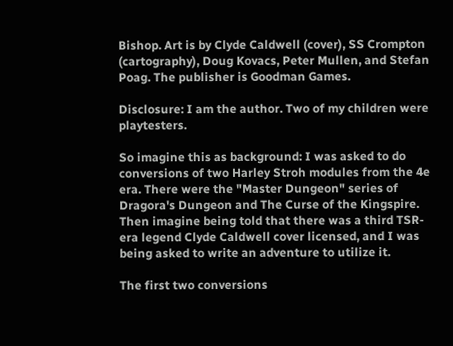Bishop. Art is by Clyde Caldwell (cover), SS Crompton (cartography), Doug Kovacs, Peter Mullen, and Stefan Poag. The publisher is Goodman Games.

Disclosure: I am the author. Two of my children were playtesters.

So imagine this as background: I was asked to do conversions of two Harley Stroh modules from the 4e era. There were the "Master Dungeon" series of Dragora's Dungeon and The Curse of the Kingspire. Then imagine being told that there was a third TSR-era legend Clyde Caldwell cover licensed, and I was being asked to write an adventure to utilize it.

The first two conversions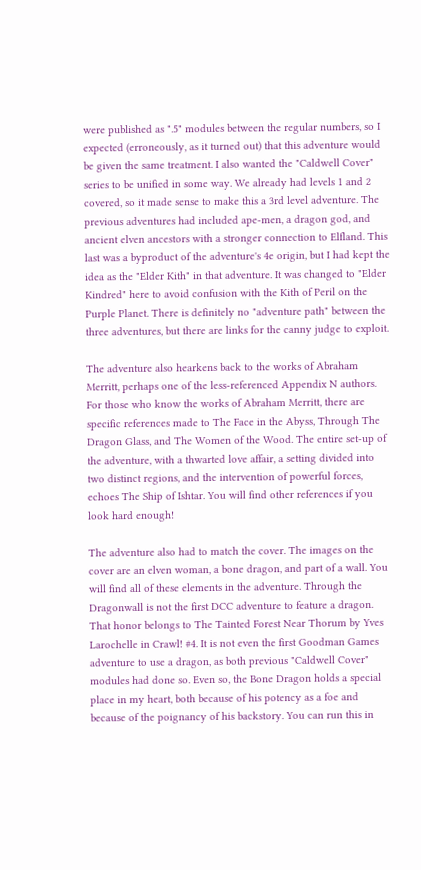were published as ".5" modules between the regular numbers, so I expected (erroneously, as it turned out) that this adventure would be given the same treatment. I also wanted the "Caldwell Cover" series to be unified in some way. We already had levels 1 and 2 covered, so it made sense to make this a 3rd level adventure. The previous adventures had included ape-men, a dragon god, and ancient elven ancestors with a stronger connection to Elfland. This last was a byproduct of the adventure's 4e origin, but I had kept the idea as the "Elder Kith" in that adventure. It was changed to "Elder Kindred" here to avoid confusion with the Kith of Peril on the Purple Planet. There is definitely no "adventure path" between the three adventures, but there are links for the canny judge to exploit.

The adventure also hearkens back to the works of Abraham Merritt, perhaps one of the less-referenced Appendix N authors. For those who know the works of Abraham Merritt, there are specific references made to The Face in the Abyss, Through The Dragon Glass, and The Women of the Wood. The entire set-up of the adventure, with a thwarted love affair, a setting divided into two distinct regions, and the intervention of powerful forces, echoes The Ship of Ishtar. You will find other references if you look hard enough!

The adventure also had to match the cover. The images on the cover are an elven woman, a bone dragon, and part of a wall. You will find all of these elements in the adventure. Through the Dragonwall is not the first DCC adventure to feature a dragon. That honor belongs to The Tainted Forest Near Thorum by Yves Larochelle in Crawl! #4. It is not even the first Goodman Games adventure to use a dragon, as both previous "Caldwell Cover" modules had done so. Even so, the Bone Dragon holds a special place in my heart, both because of his potency as a foe and because of the poignancy of his backstory. You can run this in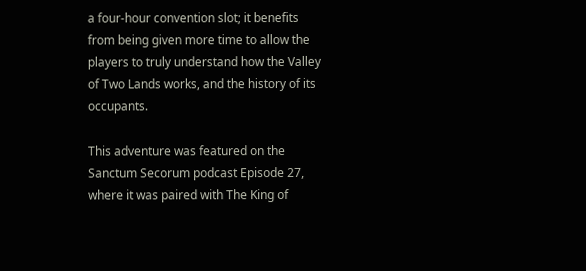a four-hour convention slot; it benefits from being given more time to allow the players to truly understand how the Valley of Two Lands works, and the history of its occupants.

This adventure was featured on the Sanctum Secorum podcast Episode 27, where it was paired with The King of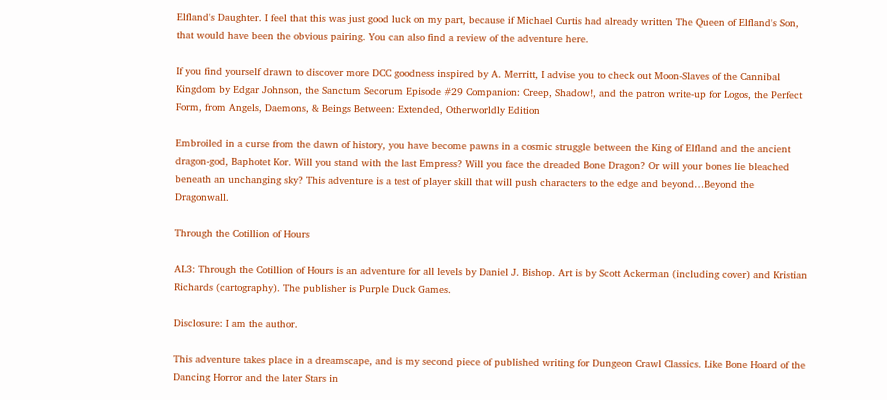Elfland's Daughter. I feel that this was just good luck on my part, because if Michael Curtis had already written The Queen of Elfland's Son, that would have been the obvious pairing. You can also find a review of the adventure here.

If you find yourself drawn to discover more DCC goodness inspired by A. Merritt, I advise you to check out Moon-Slaves of the Cannibal Kingdom by Edgar Johnson, the Sanctum Secorum Episode #29 Companion: Creep, Shadow!, and the patron write-up for Logos, the Perfect Form, from Angels, Daemons, & Beings Between: Extended, Otherworldly Edition

Embroiled in a curse from the dawn of history, you have become pawns in a cosmic struggle between the King of Elfland and the ancient dragon-god, Baphotet Kor. Will you stand with the last Empress? Will you face the dreaded Bone Dragon? Or will your bones lie bleached beneath an unchanging sky? This adventure is a test of player skill that will push characters to the edge and beyond…Beyond the Dragonwall.

Through the Cotillion of Hours

AL3: Through the Cotillion of Hours is an adventure for all levels by Daniel J. Bishop. Art is by Scott Ackerman (including cover) and Kristian Richards (cartography). The publisher is Purple Duck Games.

Disclosure: I am the author.

This adventure takes place in a dreamscape, and is my second piece of published writing for Dungeon Crawl Classics. Like Bone Hoard of the Dancing Horror and the later Stars in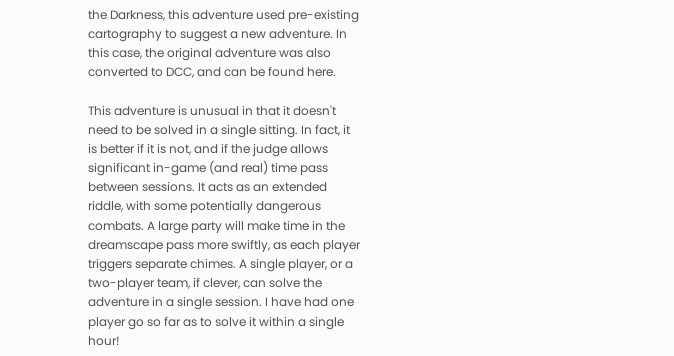the Darkness, this adventure used pre-existing cartography to suggest a new adventure. In this case, the original adventure was also converted to DCC, and can be found here.

This adventure is unusual in that it doesn't need to be solved in a single sitting. In fact, it is better if it is not, and if the judge allows significant in-game (and real) time pass between sessions. It acts as an extended riddle, with some potentially dangerous combats. A large party will make time in the dreamscape pass more swiftly, as each player triggers separate chimes. A single player, or a two-player team, if clever, can solve the adventure in a single session. I have had one player go so far as to solve it within a single hour!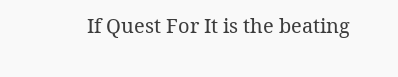If Quest For It is the beating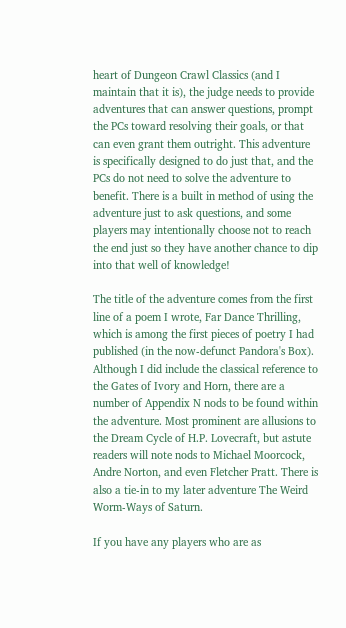heart of Dungeon Crawl Classics (and I maintain that it is), the judge needs to provide adventures that can answer questions, prompt the PCs toward resolving their goals, or that can even grant them outright. This adventure is specifically designed to do just that, and the PCs do not need to solve the adventure to benefit. There is a built in method of using the adventure just to ask questions, and some players may intentionally choose not to reach the end just so they have another chance to dip into that well of knowledge!

The title of the adventure comes from the first line of a poem I wrote, Far Dance Thrilling, which is among the first pieces of poetry I had published (in the now-defunct Pandora's Box). Although I did include the classical reference to the Gates of Ivory and Horn, there are a number of Appendix N nods to be found within the adventure. Most prominent are allusions to the Dream Cycle of H.P. Lovecraft, but astute readers will note nods to Michael Moorcock, Andre Norton, and even Fletcher Pratt. There is also a tie-in to my later adventure The Weird Worm-Ways of Saturn.

If you have any players who are as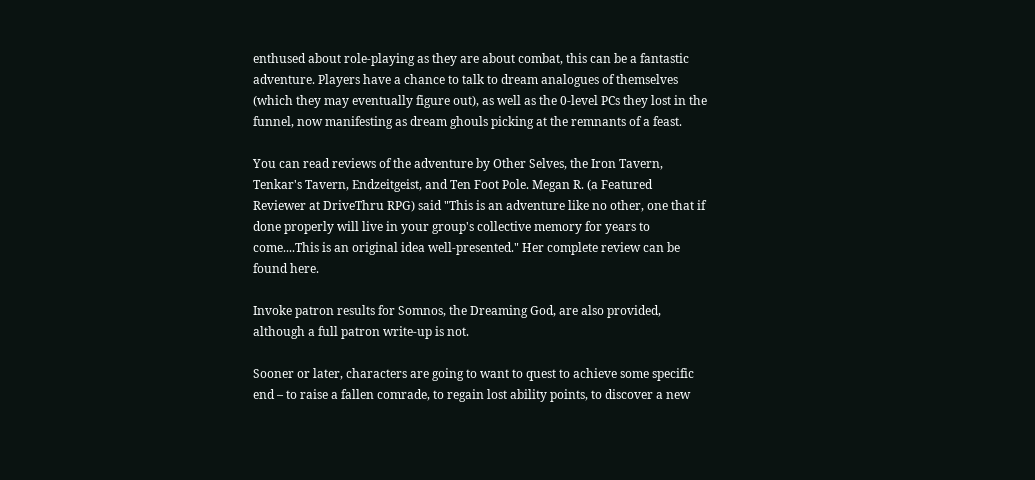enthused about role-playing as they are about combat, this can be a fantastic adventure. Players have a chance to talk to dream analogues of themselves (which they may eventually figure out), as well as the 0-level PCs they lost in the funnel, now manifesting as dream ghouls picking at the remnants of a feast.

You can read reviews of the adventure by Other Selves, the Iron Tavern, Tenkar's Tavern, Endzeitgeist, and Ten Foot Pole. Megan R. (a Featured Reviewer at DriveThru RPG) said "This is an adventure like no other, one that if done properly will live in your group's collective memory for years to come....This is an original idea well-presented." Her complete review can be found here.

Invoke patron results for Somnos, the Dreaming God, are also provided, although a full patron write-up is not.

Sooner or later, characters are going to want to quest to achieve some specific end – to raise a fallen comrade, to regain lost ability points, to discover a new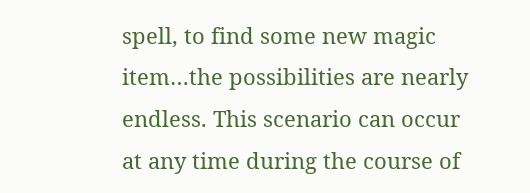spell, to find some new magic item…the possibilities are nearly endless. This scenario can occur at any time during the course of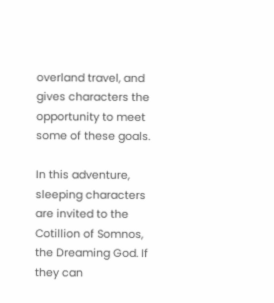overland travel, and gives characters the opportunity to meet some of these goals.

In this adventure, sleeping characters are invited to the Cotillion of Somnos, the Dreaming God. If they can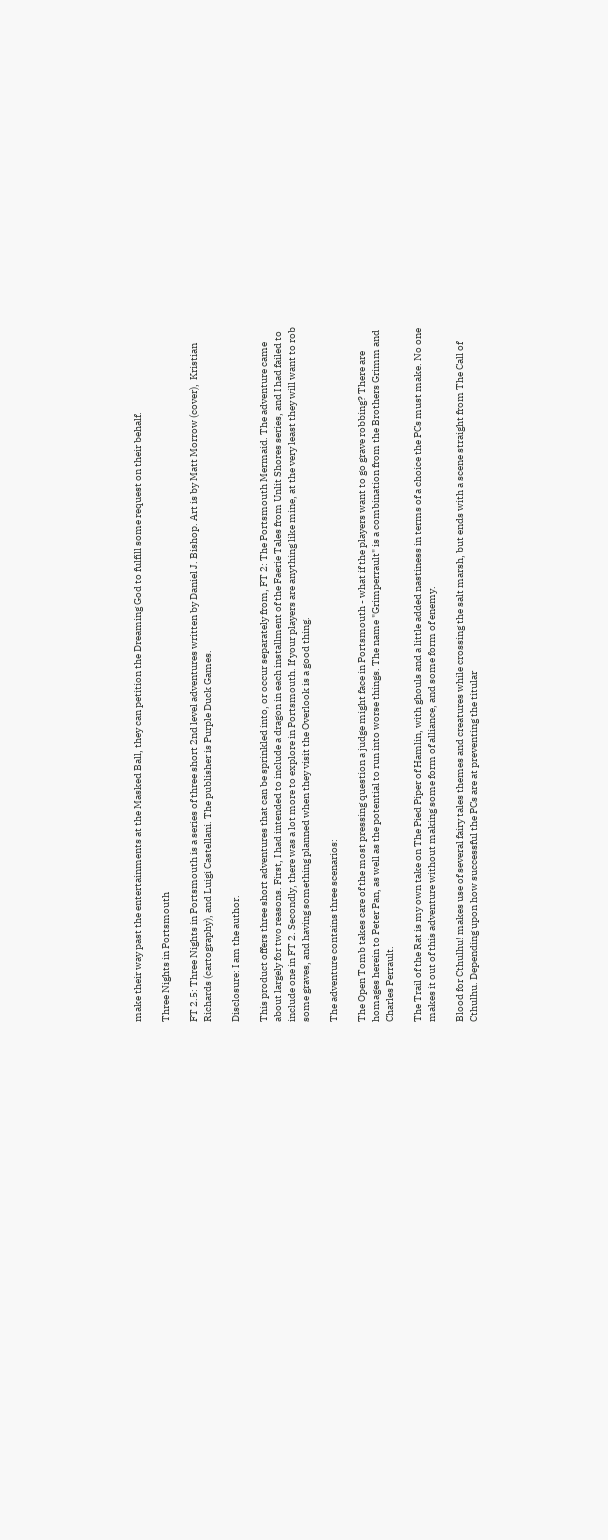make their way past the entertainments at the Masked Ball, they can petition the Dreaming God to fulfill some request on their behalf.

Three Nights in Portsmouth

FT 2.5: Three Nights in Portsmouth is a series of three short 2nd level adventures written by Daniel J. Bishop. Art is by Matt Morrow (cover),  Kristian Richards (cartography), and Luigi Castellani. The publisher is Purple Duck Games.

Disclosure: I am the author.

This product offers three short adventures that can be sprinkled into, or occur separately from, FT 2: The Portsmouth Mermaid. The adventure came about largely for two reasons. First, I had intended to include a dragon in each installment of the Faerie Tales from Unlit Shores series, and I had failed to include one in FT 2. Secondly, there was a lot more to explore in Portsmouth. If your players are anything like mine, at the very least they will want to rob some graves, and having something planned when they visit the Overlook is a good thing.

The adventure contains three scenarios:

The Open Tomb takes care of the most pressing question a judge might face in Portsmouth - what if the players want to go grave robbing? There are homages herein to Peter Pan, as well as the potential to run into worse things. The name "Grimperrault" is a combination from the Brothers Grimm and Charles Perrault.

The Trail of the Rat is my own take on The Pied Piper of Hamlin, with ghouls and a little added nastiness in terms of a choice the PCs must make. No one makes it out of this adventure without making some form of alliance, and some form of enemy.

Blood for Cthulhu! makes use of several fairy tales themes and creatures while crossing the salt marsh, but ends with a scene straight from The Call of Cthulhu. Depending upon how successful the PCs are at preventing the titular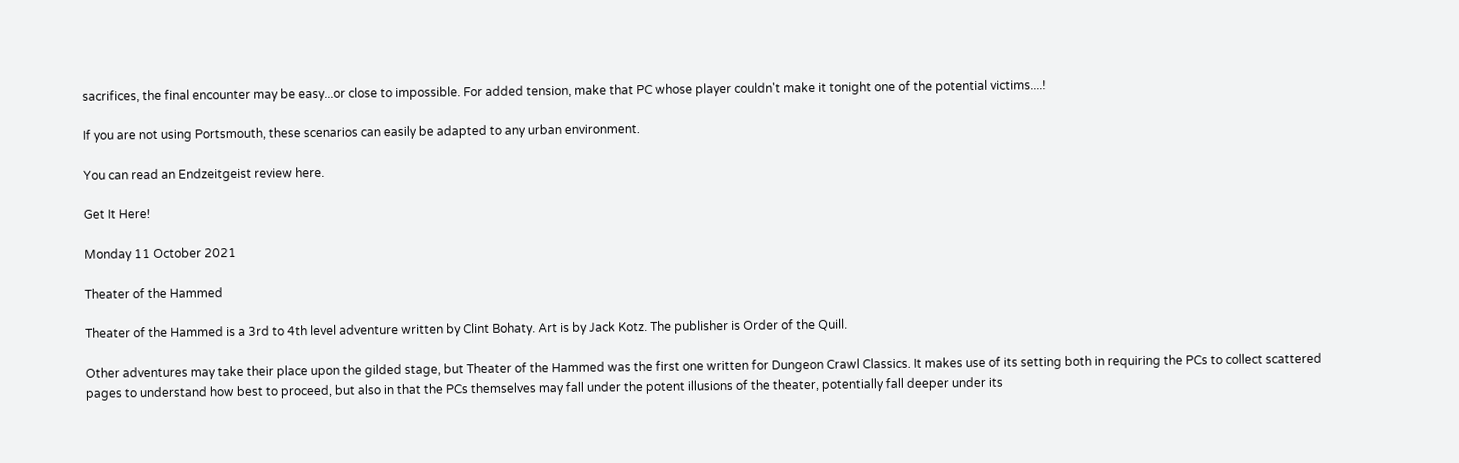sacrifices, the final encounter may be easy...or close to impossible. For added tension, make that PC whose player couldn't make it tonight one of the potential victims....!

If you are not using Portsmouth, these scenarios can easily be adapted to any urban environment.

You can read an Endzeitgeist review here.

Get It Here!

Monday 11 October 2021

Theater of the Hammed

Theater of the Hammed is a 3rd to 4th level adventure written by Clint Bohaty. Art is by Jack Kotz. The publisher is Order of the Quill.

Other adventures may take their place upon the gilded stage, but Theater of the Hammed was the first one written for Dungeon Crawl Classics. It makes use of its setting both in requiring the PCs to collect scattered pages to understand how best to proceed, but also in that the PCs themselves may fall under the potent illusions of the theater, potentially fall deeper under its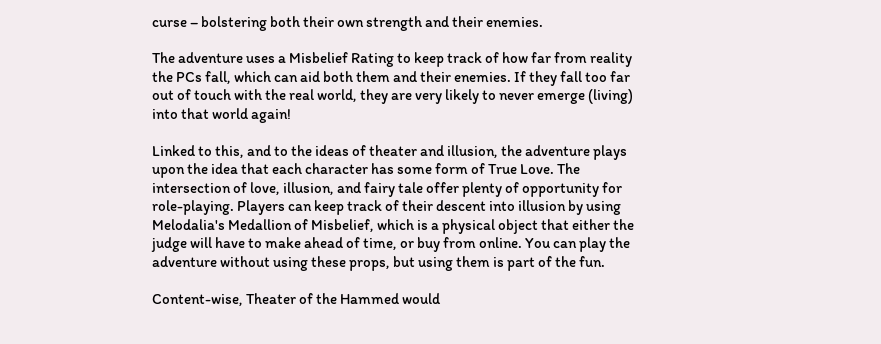curse – bolstering both their own strength and their enemies.

The adventure uses a Misbelief Rating to keep track of how far from reality the PCs fall, which can aid both them and their enemies. If they fall too far out of touch with the real world, they are very likely to never emerge (living) into that world again!

Linked to this, and to the ideas of theater and illusion, the adventure plays upon the idea that each character has some form of True Love. The intersection of love, illusion, and fairy tale offer plenty of opportunity for role-playing. Players can keep track of their descent into illusion by using Melodalia's Medallion of Misbelief, which is a physical object that either the judge will have to make ahead of time, or buy from online. You can play the adventure without using these props, but using them is part of the fun.

Content-wise, Theater of the Hammed would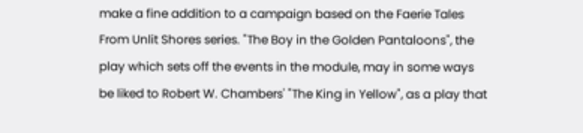make a fine addition to a campaign based on the Faerie Tales From Unlit Shores series. "The Boy in the Golden Pantaloons", the play which sets off the events in the module, may in some ways be liked to Robert W. Chambers' "The King in Yellow", as a play that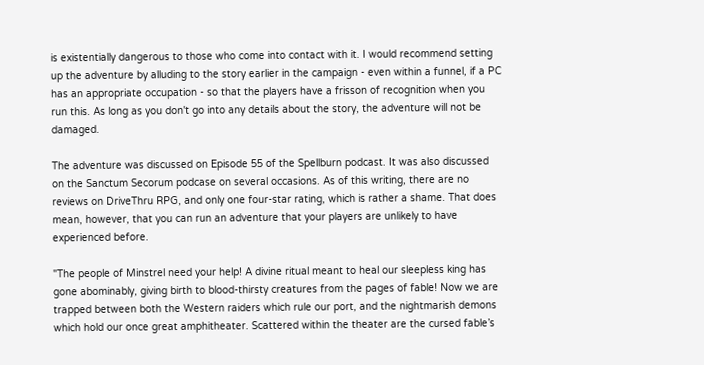is existentially dangerous to those who come into contact with it. I would recommend setting up the adventure by alluding to the story earlier in the campaign - even within a funnel, if a PC has an appropriate occupation - so that the players have a frisson of recognition when you run this. As long as you don't go into any details about the story, the adventure will not be damaged.

The adventure was discussed on Episode 55 of the Spellburn podcast. It was also discussed on the Sanctum Secorum podcase on several occasions. As of this writing, there are no reviews on DriveThru RPG, and only one four-star rating, which is rather a shame. That does mean, however, that you can run an adventure that your players are unlikely to have experienced before.

"The people of Minstrel need your help! A divine ritual meant to heal our sleepless king has gone abominably, giving birth to blood-thirsty creatures from the pages of fable! Now we are trapped between both the Western raiders which rule our port, and the nightmarish demons which hold our once great amphitheater. Scattered within the theater are the cursed fable’s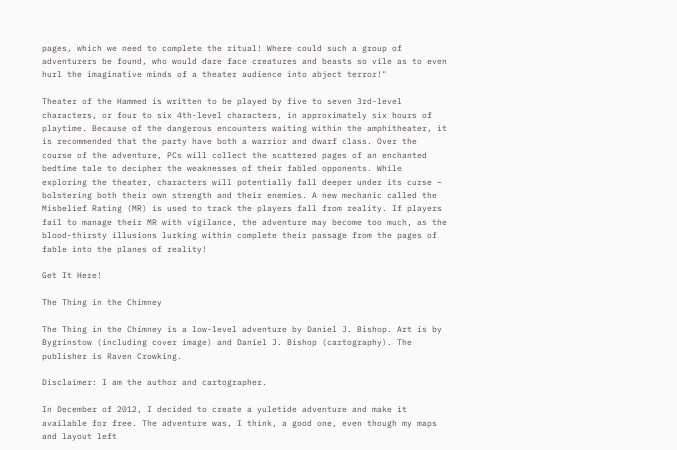pages, which we need to complete the ritual! Where could such a group of adventurers be found, who would dare face creatures and beasts so vile as to even hurl the imaginative minds of a theater audience into abject terror!"

Theater of the Hammed is written to be played by five to seven 3rd-level characters, or four to six 4th-level characters, in approximately six hours of playtime. Because of the dangerous encounters waiting within the amphitheater, it is recommended that the party have both a warrior and dwarf class. Over the course of the adventure, PCs will collect the scattered pages of an enchanted bedtime tale to decipher the weaknesses of their fabled opponents. While exploring the theater, characters will potentially fall deeper under its curse – bolstering both their own strength and their enemies. A new mechanic called the Misbelief Rating (MR) is used to track the players fall from reality. If players fail to manage their MR with vigilance, the adventure may become too much, as the blood-thirsty illusions lurking within complete their passage from the pages of fable into the planes of reality!

Get It Here!

The Thing in the Chimney

The Thing in the Chimney is a low-level adventure by Daniel J. Bishop. Art is by Bygrinstow (including cover image) and Daniel J. Bishop (cartography). The publisher is Raven Crowking.

Disclaimer: I am the author and cartographer.

In December of 2012, I decided to create a yuletide adventure and make it available for free. The adventure was, I think, a good one, even though my maps and layout left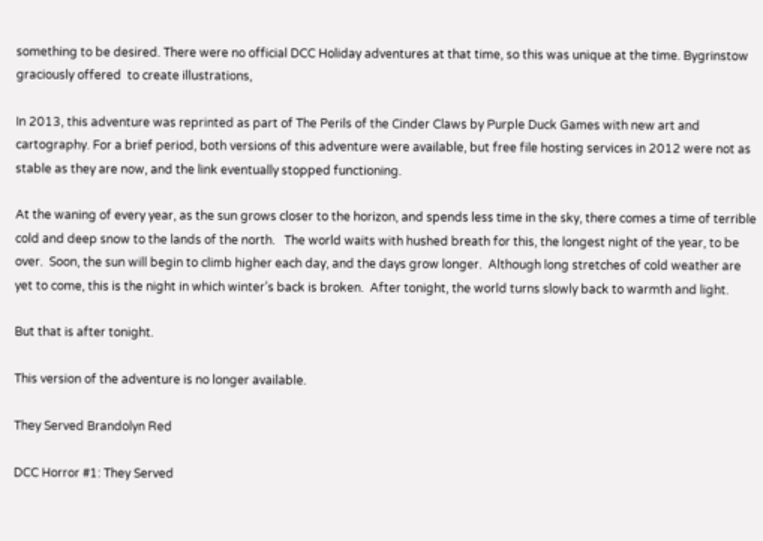something to be desired. There were no official DCC Holiday adventures at that time, so this was unique at the time. Bygrinstow graciously offered  to create illustrations,

In 2013, this adventure was reprinted as part of The Perils of the Cinder Claws by Purple Duck Games with new art and cartography. For a brief period, both versions of this adventure were available, but free file hosting services in 2012 were not as stable as they are now, and the link eventually stopped functioning.

At the waning of every year, as the sun grows closer to the horizon, and spends less time in the sky, there comes a time of terrible cold and deep snow to the lands of the north.   The world waits with hushed breath for this, the longest night of the year, to be over.  Soon, the sun will begin to climb higher each day, and the days grow longer.  Although long stretches of cold weather are yet to come, this is the night in which winter’s back is broken.  After tonight, the world turns slowly back to warmth and light.

But that is after tonight.

This version of the adventure is no longer available.

They Served Brandolyn Red

DCC Horror #1: They Served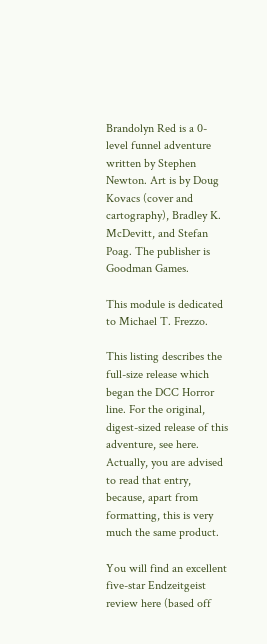Brandolyn Red is a 0-level funnel adventure written by Stephen Newton. Art is by Doug Kovacs (cover and cartography), Bradley K. McDevitt, and Stefan Poag. The publisher is Goodman Games.

This module is dedicated to Michael T. Frezzo.

This listing describes the full-size release which began the DCC Horror line. For the original, digest-sized release of this adventure, see here. Actually, you are advised to read that entry, because, apart from formatting, this is very much the same product.

You will find an excellent five-star Endzeitgeist review here (based off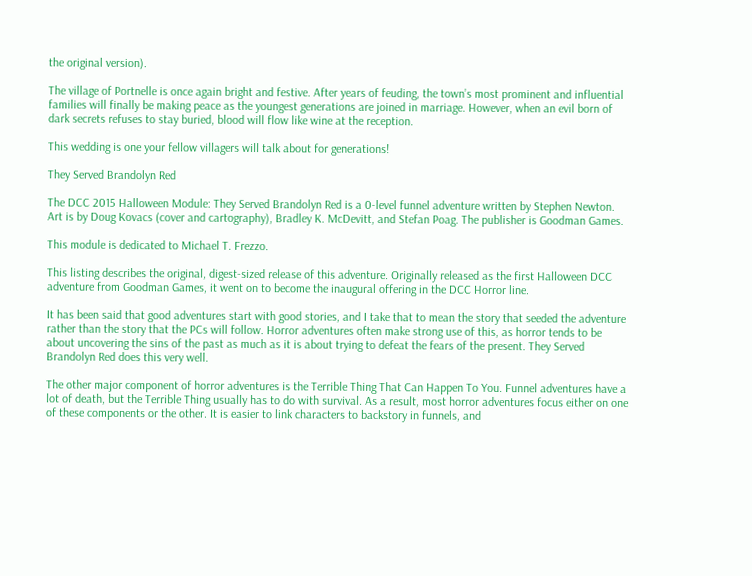the original version).

The village of Portnelle is once again bright and festive. After years of feuding, the town’s most prominent and influential families will finally be making peace as the youngest generations are joined in marriage. However, when an evil born of dark secrets refuses to stay buried, blood will flow like wine at the reception.

This wedding is one your fellow villagers will talk about for generations!

They Served Brandolyn Red

The DCC 2015 Halloween Module: They Served Brandolyn Red is a 0-level funnel adventure written by Stephen Newton. Art is by Doug Kovacs (cover and cartography), Bradley K. McDevitt, and Stefan Poag. The publisher is Goodman Games.

This module is dedicated to Michael T. Frezzo.

This listing describes the original, digest-sized release of this adventure. Originally released as the first Halloween DCC adventure from Goodman Games, it went on to become the inaugural offering in the DCC Horror line.

It has been said that good adventures start with good stories, and I take that to mean the story that seeded the adventure rather than the story that the PCs will follow. Horror adventures often make strong use of this, as horror tends to be about uncovering the sins of the past as much as it is about trying to defeat the fears of the present. They Served Brandolyn Red does this very well.

The other major component of horror adventures is the Terrible Thing That Can Happen To You. Funnel adventures have a lot of death, but the Terrible Thing usually has to do with survival. As a result, most horror adventures focus either on one of these components or the other. It is easier to link characters to backstory in funnels, and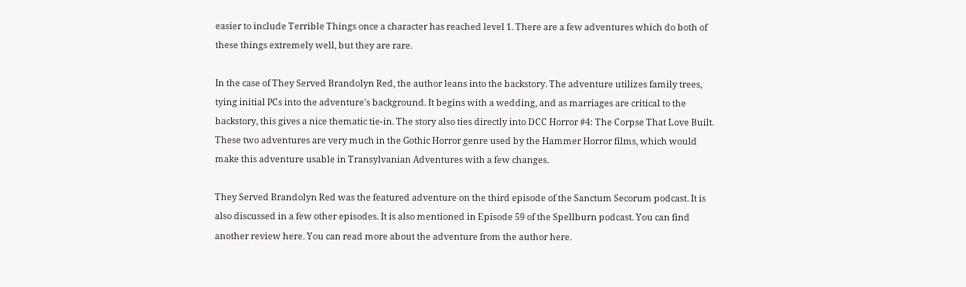easier to include Terrible Things once a character has reached level 1. There are a few adventures which do both of these things extremely well, but they are rare.

In the case of They Served Brandolyn Red, the author leans into the backstory. The adventure utilizes family trees, tying initial PCs into the adventure's background. It begins with a wedding, and as marriages are critical to the backstory, this gives a nice thematic tie-in. The story also ties directly into DCC Horror #4: The Corpse That Love Built. These two adventures are very much in the Gothic Horror genre used by the Hammer Horror films, which would make this adventure usable in Transylvanian Adventures with a few changes.

They Served Brandolyn Red was the featured adventure on the third episode of the Sanctum Secorum podcast. It is also discussed in a few other episodes. It is also mentioned in Episode 59 of the Spellburn podcast. You can find another review here. You can read more about the adventure from the author here.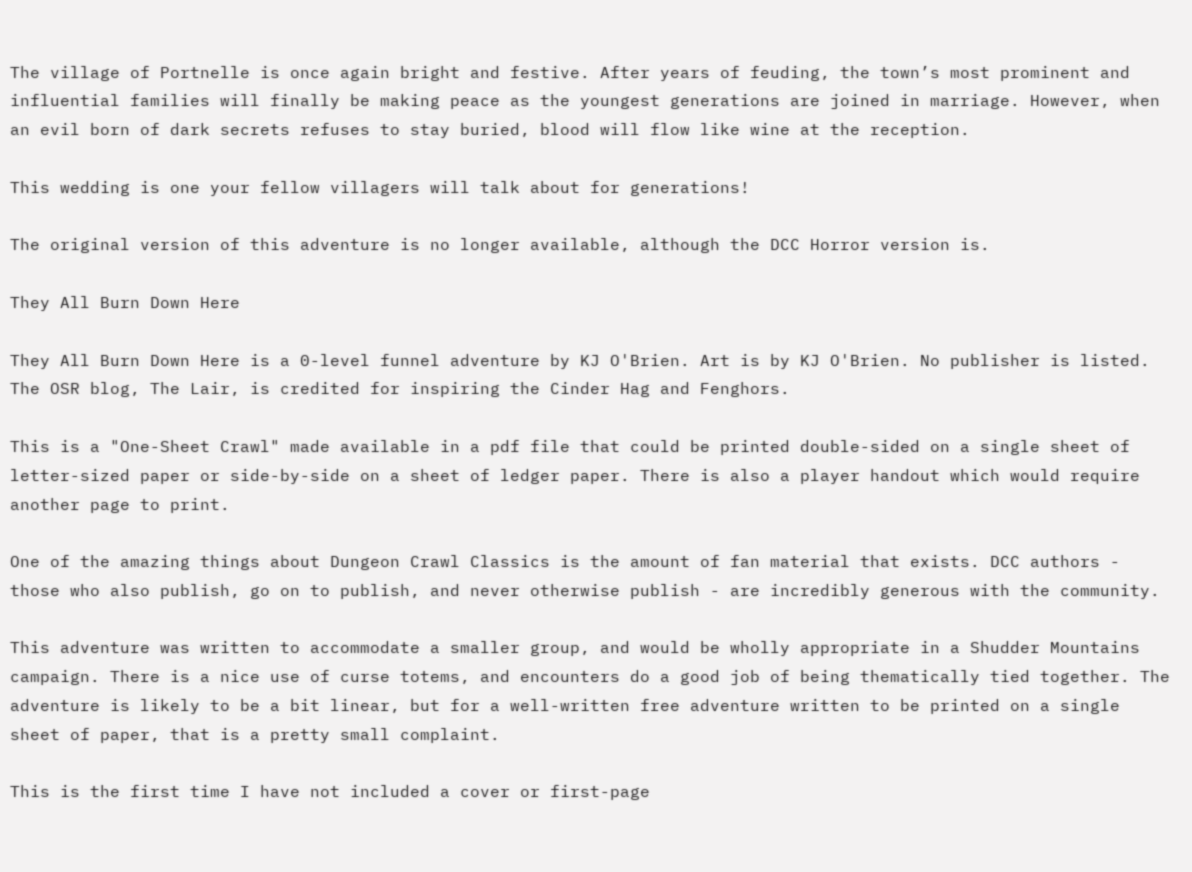The village of Portnelle is once again bright and festive. After years of feuding, the town’s most prominent and influential families will finally be making peace as the youngest generations are joined in marriage. However, when an evil born of dark secrets refuses to stay buried, blood will flow like wine at the reception.

This wedding is one your fellow villagers will talk about for generations!

The original version of this adventure is no longer available, although the DCC Horror version is.

They All Burn Down Here

They All Burn Down Here is a 0-level funnel adventure by KJ O'Brien. Art is by KJ O'Brien. No publisher is listed. The OSR blog, The Lair, is credited for inspiring the Cinder Hag and Fenghors.

This is a "One-Sheet Crawl" made available in a pdf file that could be printed double-sided on a single sheet of letter-sized paper or side-by-side on a sheet of ledger paper. There is also a player handout which would require another page to print.

One of the amazing things about Dungeon Crawl Classics is the amount of fan material that exists. DCC authors - those who also publish, go on to publish, and never otherwise publish - are incredibly generous with the community.

This adventure was written to accommodate a smaller group, and would be wholly appropriate in a Shudder Mountains campaign. There is a nice use of curse totems, and encounters do a good job of being thematically tied together. The adventure is likely to be a bit linear, but for a well-written free adventure written to be printed on a single sheet of paper, that is a pretty small complaint.

This is the first time I have not included a cover or first-page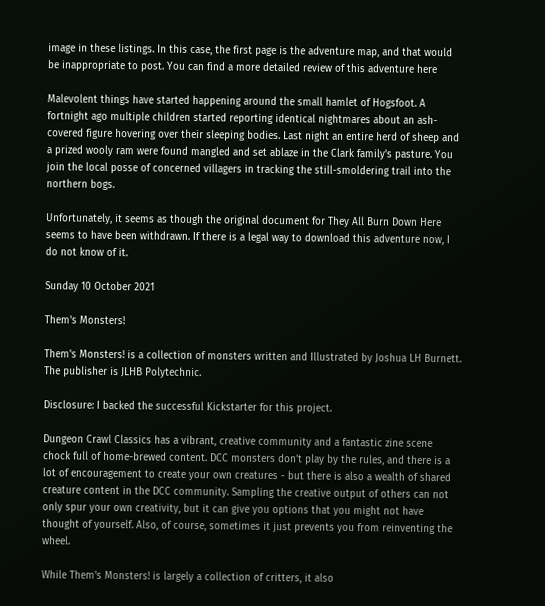image in these listings. In this case, the first page is the adventure map, and that would be inappropriate to post. You can find a more detailed review of this adventure here

Malevolent things have started happening around the small hamlet of Hogsfoot. A fortnight ago multiple children started reporting identical nightmares about an ash-covered figure hovering over their sleeping bodies. Last night an entire herd of sheep and a prized wooly ram were found mangled and set ablaze in the Clark family's pasture. You join the local posse of concerned villagers in tracking the still-smoldering trail into the northern bogs.

Unfortunately, it seems as though the original document for They All Burn Down Here seems to have been withdrawn. If there is a legal way to download this adventure now, I do not know of it.

Sunday 10 October 2021

Them's Monsters!

Them's Monsters! is a collection of monsters written and Illustrated by Joshua LH Burnett. The publisher is JLHB Polytechnic.

Disclosure: I backed the successful Kickstarter for this project.

Dungeon Crawl Classics has a vibrant, creative community and a fantastic zine scene chock full of home-brewed content. DCC monsters don't play by the rules, and there is a lot of encouragement to create your own creatures - but there is also a wealth of shared creature content in the DCC community. Sampling the creative output of others can not only spur your own creativity, but it can give you options that you might not have thought of yourself. Also, of course, sometimes it just prevents you from reinventing the wheel.

While Them's Monsters! is largely a collection of critters, it also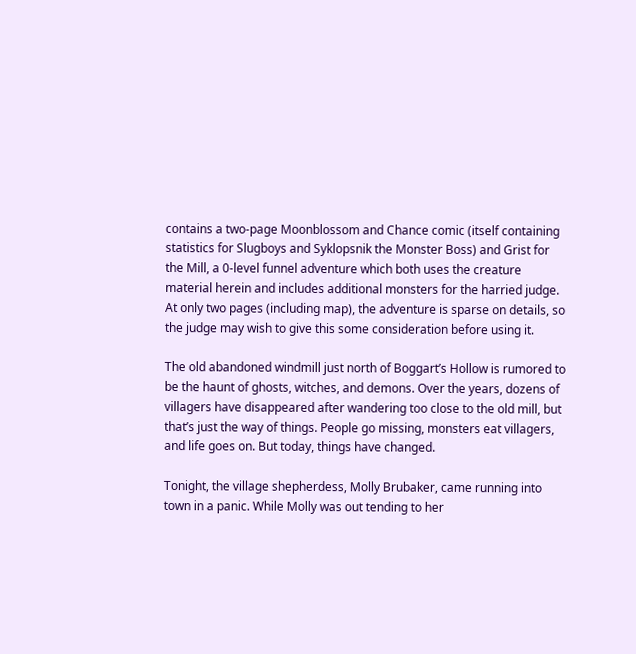contains a two-page Moonblossom and Chance comic (itself containing statistics for Slugboys and Syklopsnik the Monster Boss) and Grist for the Mill, a 0-level funnel adventure which both uses the creature material herein and includes additional monsters for the harried judge. At only two pages (including map), the adventure is sparse on details, so the judge may wish to give this some consideration before using it.

The old abandoned windmill just north of Boggart’s Hollow is rumored to be the haunt of ghosts, witches, and demons. Over the years, dozens of villagers have disappeared after wandering too close to the old mill, but that’s just the way of things. People go missing, monsters eat villagers, and life goes on. But today, things have changed.

Tonight, the village shepherdess, Molly Brubaker, came running into town in a panic. While Molly was out tending to her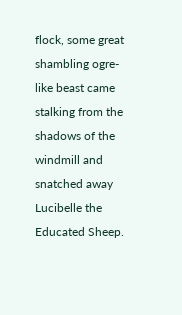flock, some great shambling ogre-like beast came stalking from the shadows of the windmill and snatched away Lucibelle the Educated Sheep.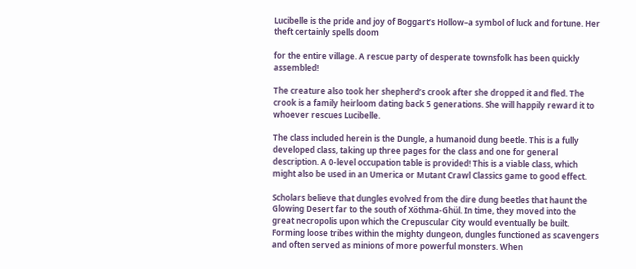Lucibelle is the pride and joy of Boggart’s Hollow–a symbol of luck and fortune. Her theft certainly spells doom

for the entire village. A rescue party of desperate townsfolk has been quickly assembled!

The creature also took her shepherd’s crook after she dropped it and fled. The crook is a family heirloom dating back 5 generations. She will happily reward it to whoever rescues Lucibelle.

The class included herein is the Dungle, a humanoid dung beetle. This is a fully developed class, taking up three pages for the class and one for general description. A 0-level occupation table is provided! This is a viable class, which might also be used in an Umerica or Mutant Crawl Classics game to good effect.

Scholars believe that dungles evolved from the dire dung beetles that haunt the Glowing Desert far to the south of Xöthma-Ghül. In time, they moved into the great necropolis upon which the Crepuscular City would eventually be built. Forming loose tribes within the mighty dungeon, dungles functioned as scavengers and often served as minions of more powerful monsters. When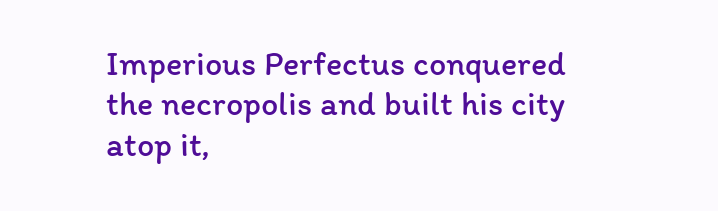Imperious Perfectus conquered the necropolis and built his city atop it,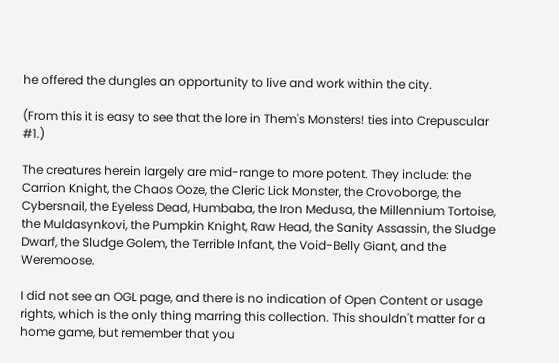he offered the dungles an opportunity to live and work within the city.

(From this it is easy to see that the lore in Them's Monsters! ties into Crepuscular #1.)

The creatures herein largely are mid-range to more potent. They include: the Carrion Knight, the Chaos Ooze, the Cleric Lick Monster, the Crovoborge, the Cybersnail, the Eyeless Dead, Humbaba, the Iron Medusa, the Millennium Tortoise, the Muldasynkovi, the Pumpkin Knight, Raw Head, the Sanity Assassin, the Sludge Dwarf, the Sludge Golem, the Terrible Infant, the Void-Belly Giant, and the Weremoose.

I did not see an OGL page, and there is no indication of Open Content or usage rights, which is the only thing marring this collection. This shouldn't matter for a home game, but remember that you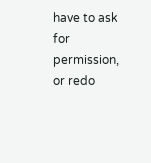have to ask for permission, or redo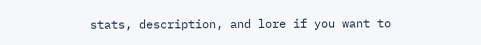stats, description, and lore if you want to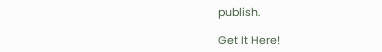publish.

Get It Here!